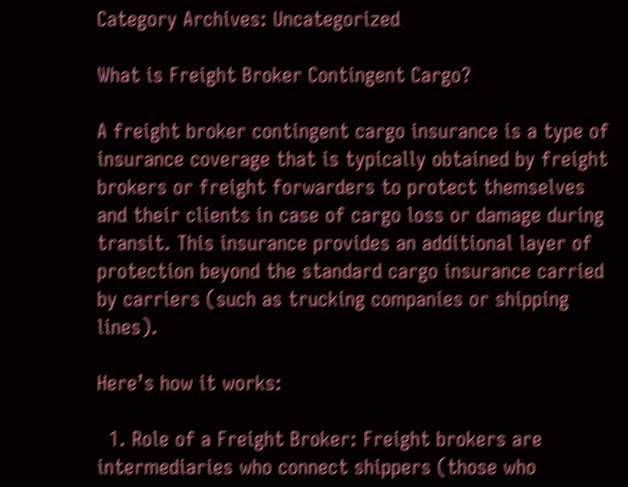Category Archives: Uncategorized

What is Freight Broker Contingent Cargo?

A freight broker contingent cargo insurance is a type of insurance coverage that is typically obtained by freight brokers or freight forwarders to protect themselves and their clients in case of cargo loss or damage during transit. This insurance provides an additional layer of protection beyond the standard cargo insurance carried by carriers (such as trucking companies or shipping lines).

Here’s how it works:

  1. Role of a Freight Broker: Freight brokers are intermediaries who connect shippers (those who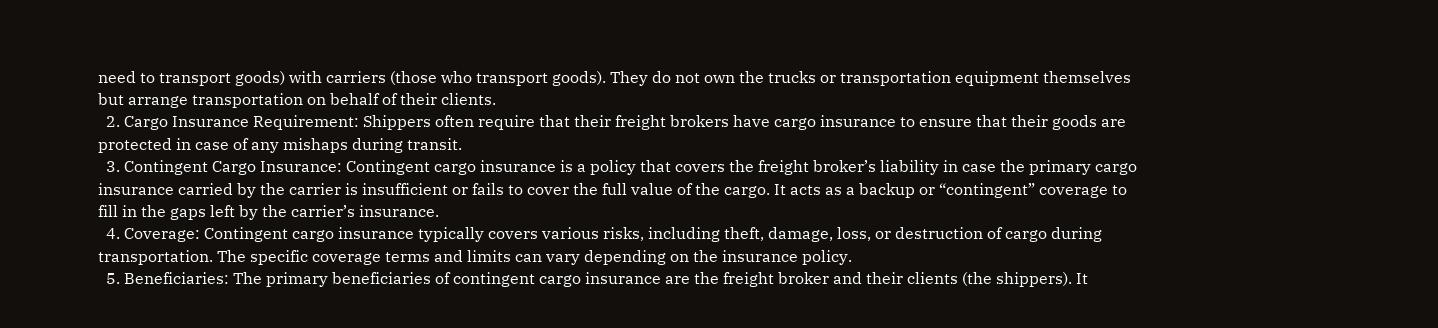need to transport goods) with carriers (those who transport goods). They do not own the trucks or transportation equipment themselves but arrange transportation on behalf of their clients.
  2. Cargo Insurance Requirement: Shippers often require that their freight brokers have cargo insurance to ensure that their goods are protected in case of any mishaps during transit.
  3. Contingent Cargo Insurance: Contingent cargo insurance is a policy that covers the freight broker’s liability in case the primary cargo insurance carried by the carrier is insufficient or fails to cover the full value of the cargo. It acts as a backup or “contingent” coverage to fill in the gaps left by the carrier’s insurance.
  4. Coverage: Contingent cargo insurance typically covers various risks, including theft, damage, loss, or destruction of cargo during transportation. The specific coverage terms and limits can vary depending on the insurance policy.
  5. Beneficiaries: The primary beneficiaries of contingent cargo insurance are the freight broker and their clients (the shippers). It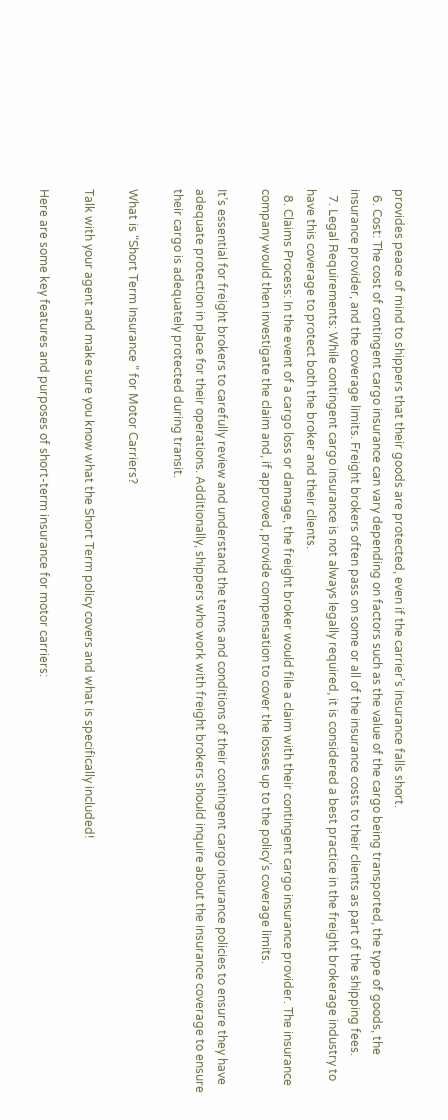provides peace of mind to shippers that their goods are protected, even if the carrier’s insurance falls short.
  6. Cost: The cost of contingent cargo insurance can vary depending on factors such as the value of the cargo being transported, the type of goods, the insurance provider, and the coverage limits. Freight brokers often pass on some or all of the insurance costs to their clients as part of the shipping fees.
  7. Legal Requirements: While contingent cargo insurance is not always legally required, it is considered a best practice in the freight brokerage industry to have this coverage to protect both the broker and their clients.
  8. Claims Process: In the event of a cargo loss or damage, the freight broker would file a claim with their contingent cargo insurance provider. The insurance company would then investigate the claim and, if approved, provide compensation to cover the losses up to the policy’s coverage limits.

It’s essential for freight brokers to carefully review and understand the terms and conditions of their contingent cargo insurance policies to ensure they have adequate protection in place for their operations. Additionally, shippers who work with freight brokers should inquire about the insurance coverage to ensure their cargo is adequately protected during transit.

What is “Short Term Insurance ” for Motor Carriers?

Talk with your agent and make sure you know what the Short Term policy covers and what is specifically included!

Here are some key features and purposes of short-term insurance for motor carriers: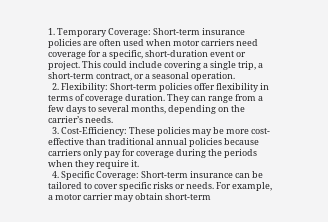1. Temporary Coverage: Short-term insurance policies are often used when motor carriers need coverage for a specific, short-duration event or project. This could include covering a single trip, a short-term contract, or a seasonal operation.
  2. Flexibility: Short-term policies offer flexibility in terms of coverage duration. They can range from a few days to several months, depending on the carrier’s needs.
  3. Cost-Efficiency: These policies may be more cost-effective than traditional annual policies because carriers only pay for coverage during the periods when they require it.
  4. Specific Coverage: Short-term insurance can be tailored to cover specific risks or needs. For example, a motor carrier may obtain short-term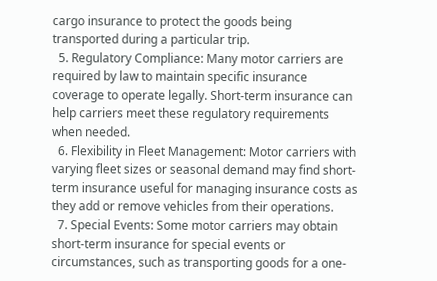cargo insurance to protect the goods being transported during a particular trip.
  5. Regulatory Compliance: Many motor carriers are required by law to maintain specific insurance coverage to operate legally. Short-term insurance can help carriers meet these regulatory requirements when needed.
  6. Flexibility in Fleet Management: Motor carriers with varying fleet sizes or seasonal demand may find short-term insurance useful for managing insurance costs as they add or remove vehicles from their operations.
  7. Special Events: Some motor carriers may obtain short-term insurance for special events or circumstances, such as transporting goods for a one-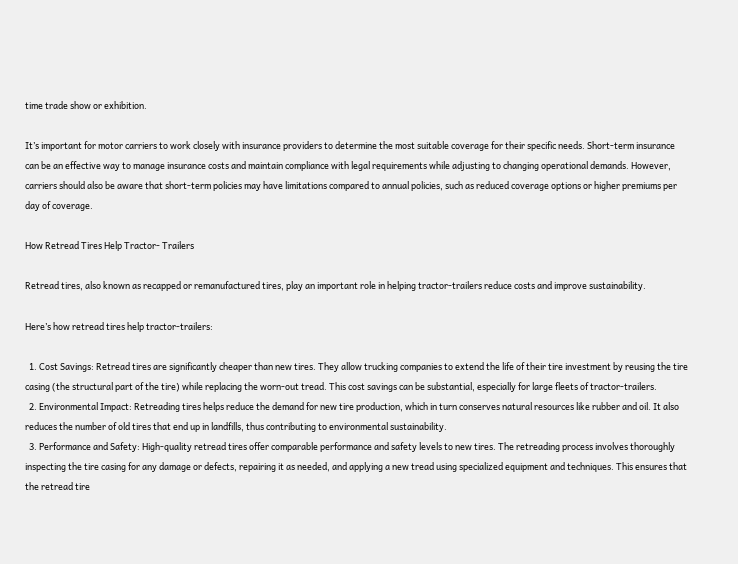time trade show or exhibition.

It’s important for motor carriers to work closely with insurance providers to determine the most suitable coverage for their specific needs. Short-term insurance can be an effective way to manage insurance costs and maintain compliance with legal requirements while adjusting to changing operational demands. However, carriers should also be aware that short-term policies may have limitations compared to annual policies, such as reduced coverage options or higher premiums per day of coverage.

How Retread Tires Help Tractor- Trailers

Retread tires, also known as recapped or remanufactured tires, play an important role in helping tractor-trailers reduce costs and improve sustainability.

Here’s how retread tires help tractor-trailers:

  1. Cost Savings: Retread tires are significantly cheaper than new tires. They allow trucking companies to extend the life of their tire investment by reusing the tire casing (the structural part of the tire) while replacing the worn-out tread. This cost savings can be substantial, especially for large fleets of tractor-trailers.
  2. Environmental Impact: Retreading tires helps reduce the demand for new tire production, which in turn conserves natural resources like rubber and oil. It also reduces the number of old tires that end up in landfills, thus contributing to environmental sustainability.
  3. Performance and Safety: High-quality retread tires offer comparable performance and safety levels to new tires. The retreading process involves thoroughly inspecting the tire casing for any damage or defects, repairing it as needed, and applying a new tread using specialized equipment and techniques. This ensures that the retread tire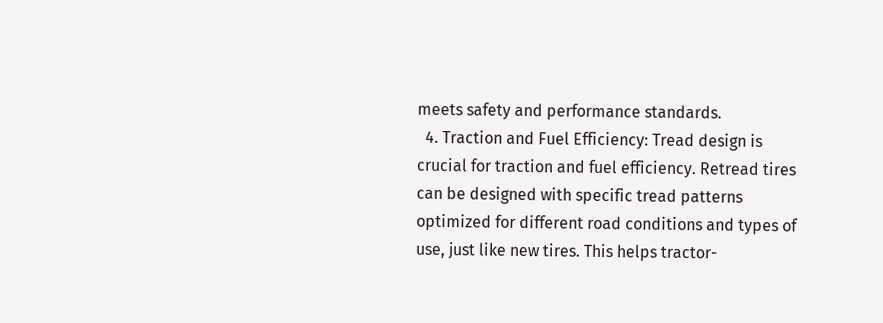meets safety and performance standards.
  4. Traction and Fuel Efficiency: Tread design is crucial for traction and fuel efficiency. Retread tires can be designed with specific tread patterns optimized for different road conditions and types of use, just like new tires. This helps tractor-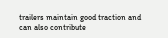trailers maintain good traction and can also contribute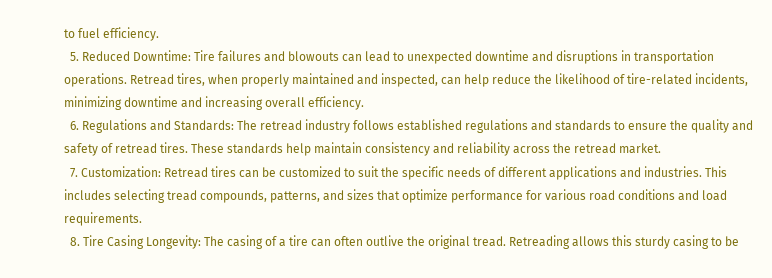to fuel efficiency.
  5. Reduced Downtime: Tire failures and blowouts can lead to unexpected downtime and disruptions in transportation operations. Retread tires, when properly maintained and inspected, can help reduce the likelihood of tire-related incidents, minimizing downtime and increasing overall efficiency.
  6. Regulations and Standards: The retread industry follows established regulations and standards to ensure the quality and safety of retread tires. These standards help maintain consistency and reliability across the retread market.
  7. Customization: Retread tires can be customized to suit the specific needs of different applications and industries. This includes selecting tread compounds, patterns, and sizes that optimize performance for various road conditions and load requirements.
  8. Tire Casing Longevity: The casing of a tire can often outlive the original tread. Retreading allows this sturdy casing to be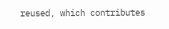reused, which contributes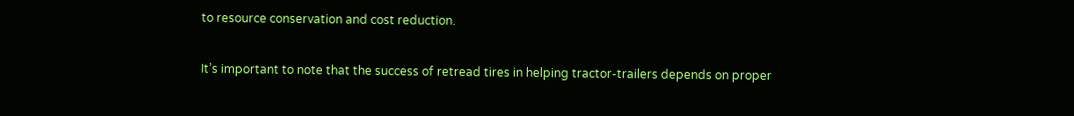to resource conservation and cost reduction.

It’s important to note that the success of retread tires in helping tractor-trailers depends on proper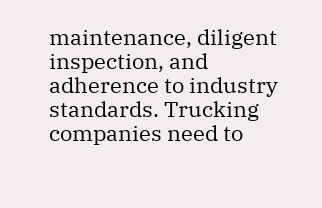maintenance, diligent inspection, and adherence to industry standards. Trucking companies need to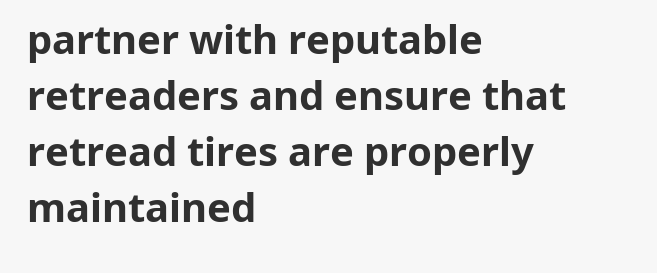partner with reputable retreaders and ensure that retread tires are properly maintained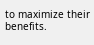to maximize their benefits.